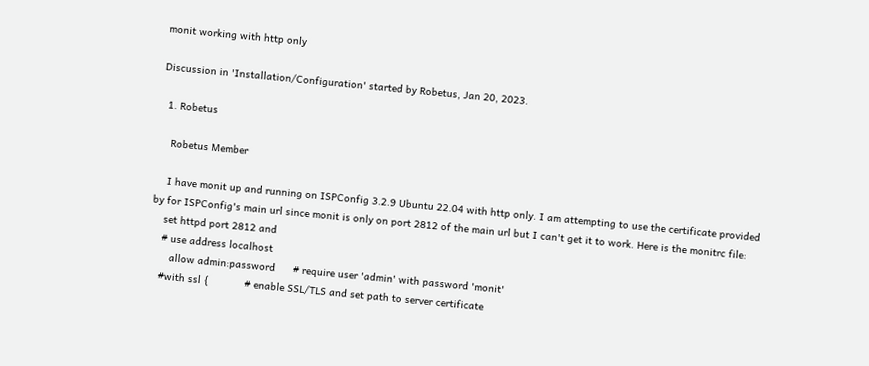monit working with http only

Discussion in 'Installation/Configuration' started by Robetus, Jan 20, 2023.

  1. Robetus

    Robetus Member

    I have monit up and running on ISPConfig 3.2.9 Ubuntu 22.04 with http only. I am attempting to use the certificate provided by for ISPConfig's main url since monit is only on port 2812 of the main url but I can't get it to work. Here is the monitrc file:
    set httpd port 2812 and
    # use address localhost
       allow admin:password      # require user 'admin' with password 'monit'
    #with ssl {            # enable SSL/TLS and set path to server certificate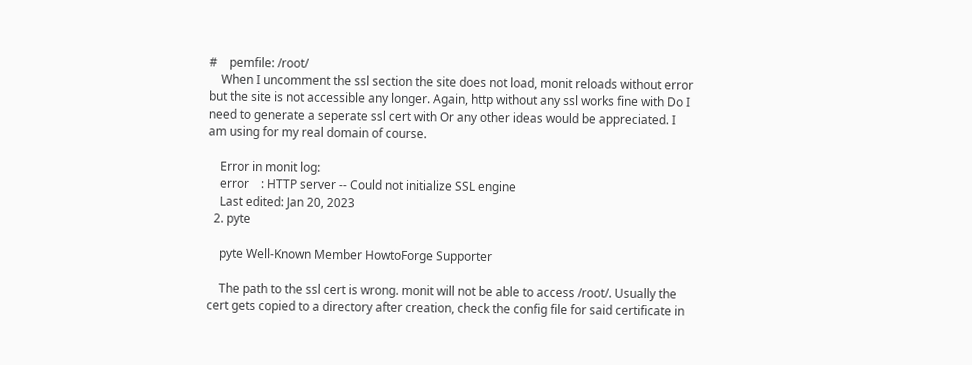#    pemfile: /root/
    When I uncomment the ssl section the site does not load, monit reloads without error but the site is not accessible any longer. Again, http without any ssl works fine with Do I need to generate a seperate ssl cert with Or any other ideas would be appreciated. I am using for my real domain of course.

    Error in monit log:
    error    : HTTP server -- Could not initialize SSL engine
    Last edited: Jan 20, 2023
  2. pyte

    pyte Well-Known Member HowtoForge Supporter

    The path to the ssl cert is wrong. monit will not be able to access /root/. Usually the cert gets copied to a directory after creation, check the config file for said certificate in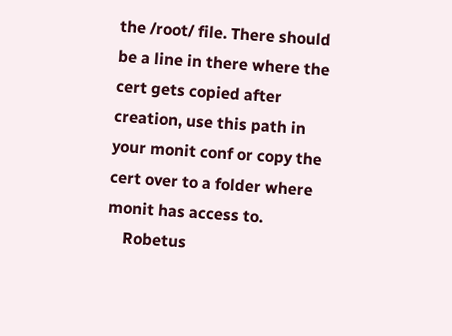the /root/ file. There should be a line in there where the cert gets copied after creation, use this path in your monit conf or copy the cert over to a folder where monit has access to.
    Robetus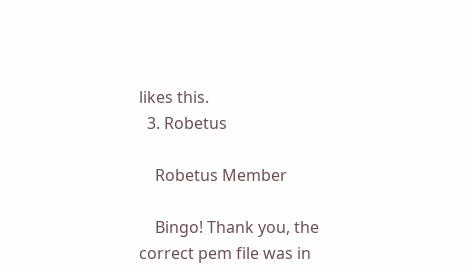likes this.
  3. Robetus

    Robetus Member

    Bingo! Thank you, the correct pem file was in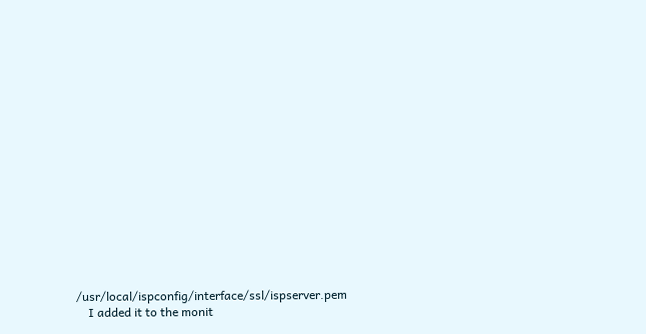/usr/local/ispconfig/interface/ssl/ispserver.pem
    I added it to the monit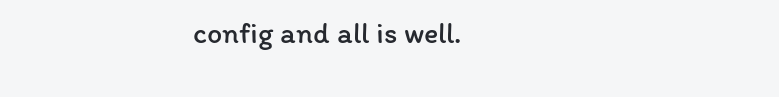config and all is well.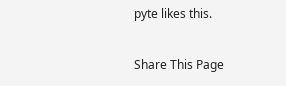pyte likes this.

Share This Page